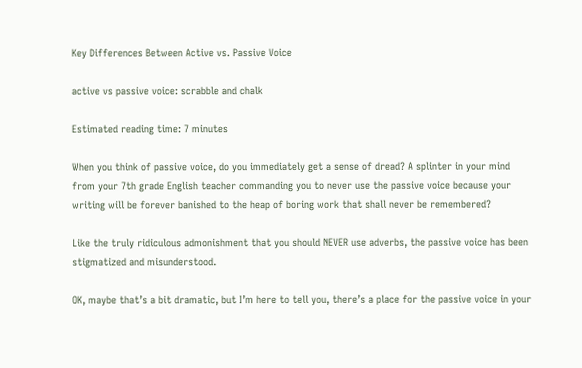Key Differences Between Active vs. Passive Voice

active vs passive voice: scrabble and chalk

Estimated reading time: 7 minutes

When you think of passive voice, do you immediately get a sense of dread? A splinter in your mind from your 7th grade English teacher commanding you to never use the passive voice because your writing will be forever banished to the heap of boring work that shall never be remembered?

Like the truly ridiculous admonishment that you should NEVER use adverbs, the passive voice has been stigmatized and misunderstood.

OK, maybe that’s a bit dramatic, but I’m here to tell you, there’s a place for the passive voice in your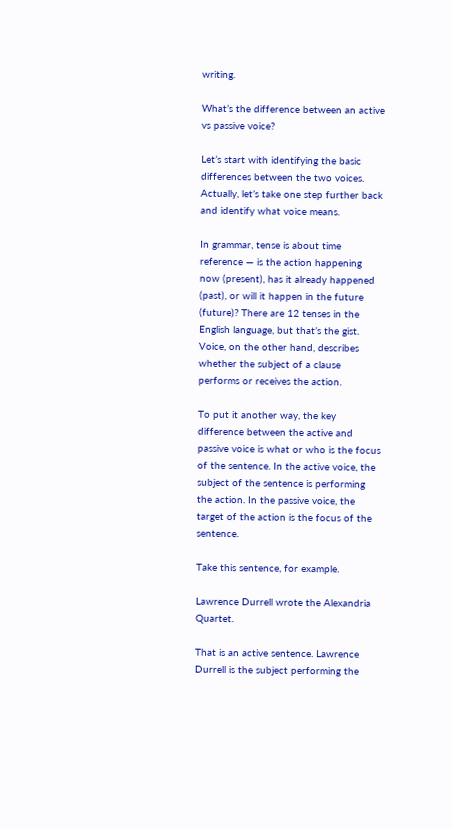writing.

What’s the difference between an active vs passive voice?

Let’s start with identifying the basic differences between the two voices. Actually, let’s take one step further back and identify what voice means.

In grammar, tense is about time reference — is the action happening now (present), has it already happened (past), or will it happen in the future (future)? There are 12 tenses in the English language, but that’s the gist. Voice, on the other hand, describes whether the subject of a clause performs or receives the action.

To put it another way, the key difference between the active and passive voice is what or who is the focus of the sentence. In the active voice, the subject of the sentence is performing the action. In the passive voice, the target of the action is the focus of the sentence.

Take this sentence, for example.

Lawrence Durrell wrote the Alexandria Quartet.

That is an active sentence. Lawrence Durrell is the subject performing the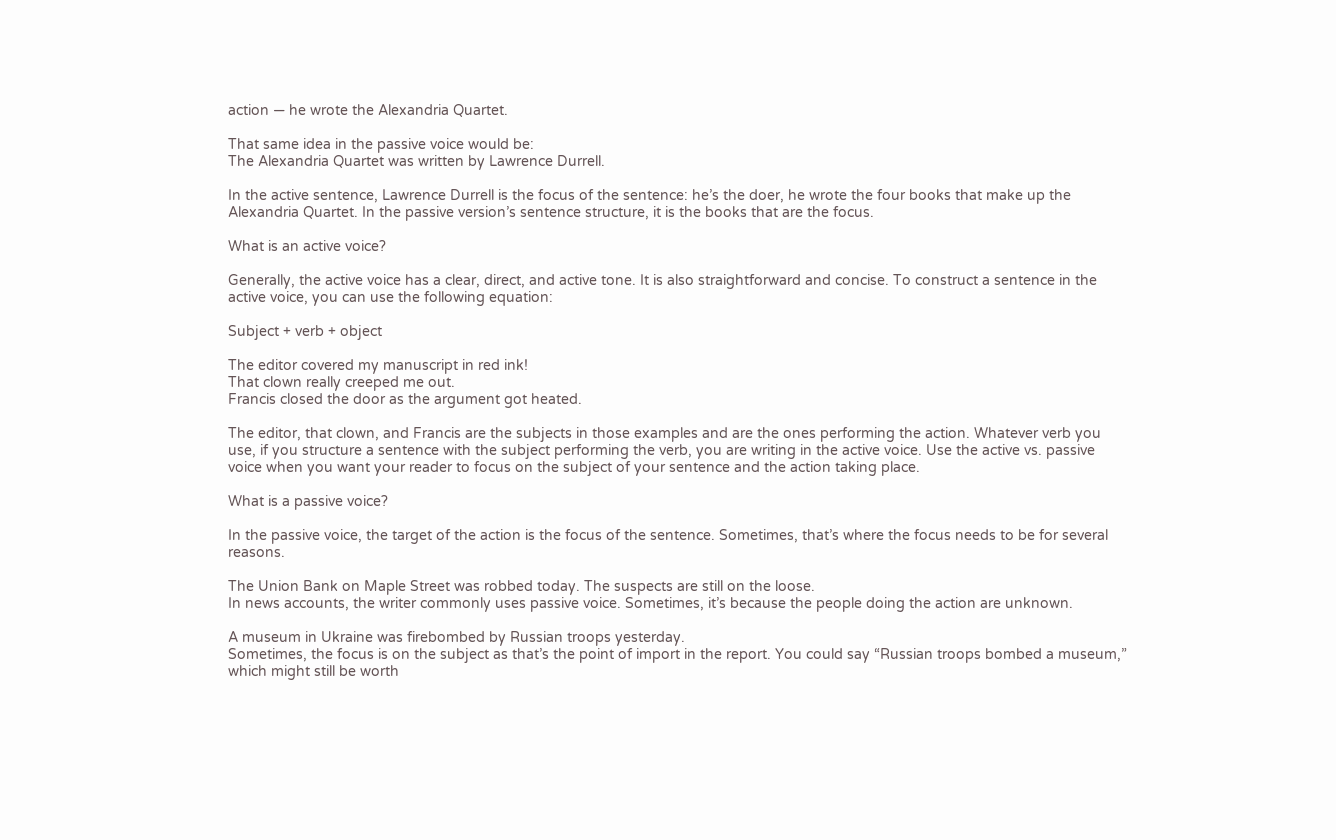action — he wrote the Alexandria Quartet.

That same idea in the passive voice would be:
The Alexandria Quartet was written by Lawrence Durrell.

In the active sentence, Lawrence Durrell is the focus of the sentence: he’s the doer, he wrote the four books that make up the Alexandria Quartet. In the passive version’s sentence structure, it is the books that are the focus.

What is an active voice?

Generally, the active voice has a clear, direct, and active tone. It is also straightforward and concise. To construct a sentence in the active voice, you can use the following equation:

Subject + verb + object

The editor covered my manuscript in red ink!
That clown really creeped me out.
Francis closed the door as the argument got heated.

The editor, that clown, and Francis are the subjects in those examples and are the ones performing the action. Whatever verb you use, if you structure a sentence with the subject performing the verb, you are writing in the active voice. Use the active vs. passive voice when you want your reader to focus on the subject of your sentence and the action taking place.

What is a passive voice?

In the passive voice, the target of the action is the focus of the sentence. Sometimes, that’s where the focus needs to be for several reasons.

The Union Bank on Maple Street was robbed today. The suspects are still on the loose.
In news accounts, the writer commonly uses passive voice. Sometimes, it’s because the people doing the action are unknown.

A museum in Ukraine was firebombed by Russian troops yesterday.
Sometimes, the focus is on the subject as that’s the point of import in the report. You could say “Russian troops bombed a museum,” which might still be worth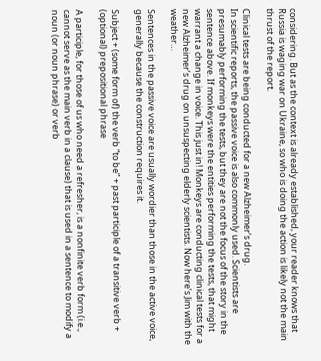considering. But as the context is already established, your reader knows that Russia is waging war on Ukraine, so who is doing the action is likely not the main thrust of the report.

Clinical tests are being conducted for a new Alzheimer’s drug.
In scientific reports, the passive voice is also commonly used. Scientists are presumably performing the tests, but they are not the focus of the story in the sentence above. If monkeys were the entities performing the tests, that might warrant a change in voice. This just in! Monkeys are conducting clinical tests for a new Alzheimer’s drug on unsuspecting elderly scientists. Now here’s Jim with the weather…

Sentences in the passive voice are usually wordier than those in the active voice, generally because the construction requires it.

Subject + (some form of) the verb “to be” + past participle of a transitive verb + (optional) prepositional phrase

A participle, for those of us who need a refresher, is a nonfinite verb form (i.e., cannot serve as the main verb in a clause) that is used in a sentence to modify a noun (or noun phrase) or verb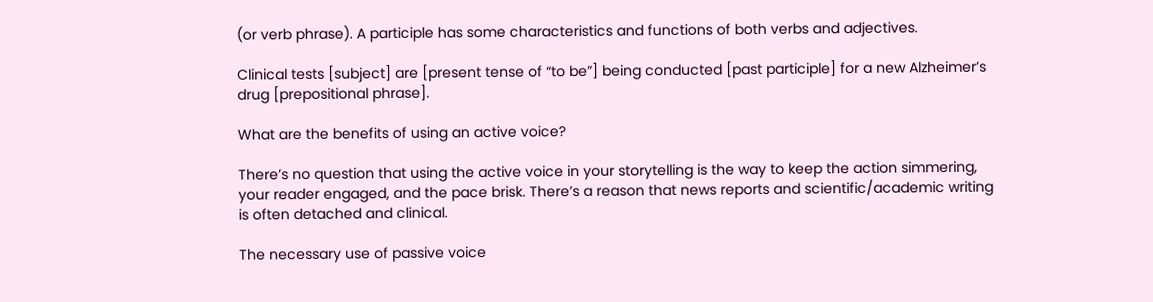(or verb phrase). A participle has some characteristics and functions of both verbs and adjectives.

Clinical tests [subject] are [present tense of “to be”] being conducted [past participle] for a new Alzheimer’s drug [prepositional phrase].

What are the benefits of using an active voice?

There’s no question that using the active voice in your storytelling is the way to keep the action simmering, your reader engaged, and the pace brisk. There’s a reason that news reports and scientific/academic writing is often detached and clinical.

The necessary use of passive voice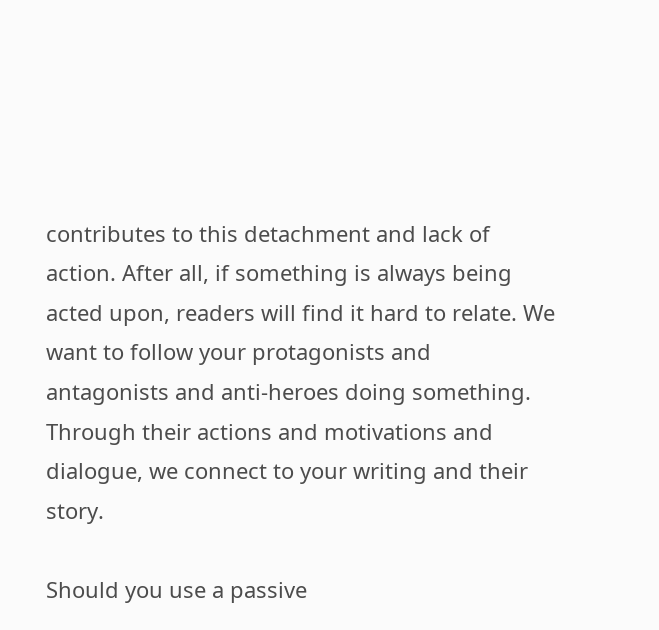contributes to this detachment and lack of action. After all, if something is always being acted upon, readers will find it hard to relate. We want to follow your protagonists and antagonists and anti-heroes doing something. Through their actions and motivations and dialogue, we connect to your writing and their story.

Should you use a passive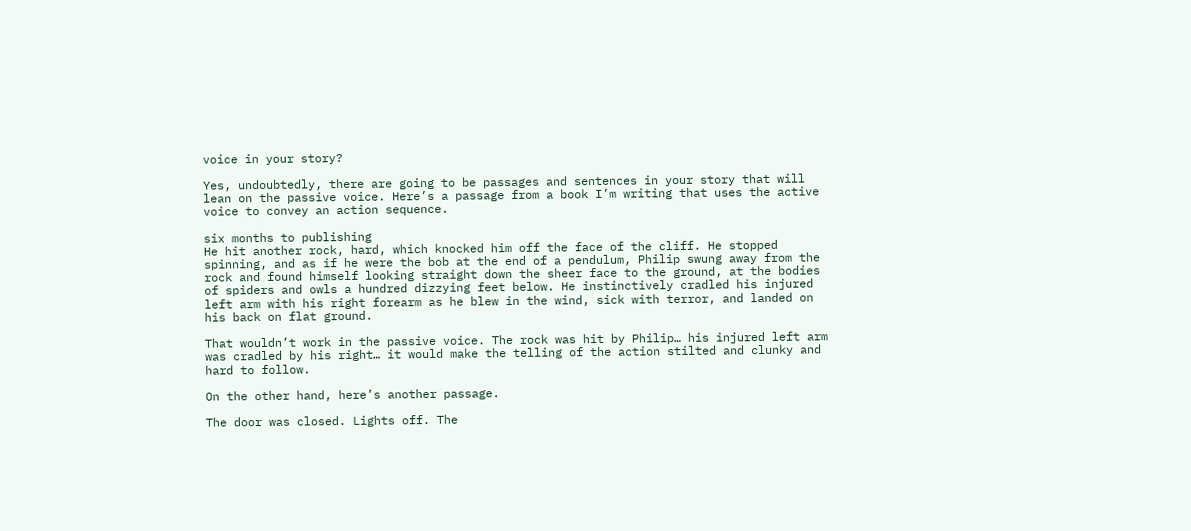voice in your story?

Yes, undoubtedly, there are going to be passages and sentences in your story that will lean on the passive voice. Here’s a passage from a book I’m writing that uses the active voice to convey an action sequence.

six months to publishing
He hit another rock, hard, which knocked him off the face of the cliff. He stopped spinning, and as if he were the bob at the end of a pendulum, Philip swung away from the rock and found himself looking straight down the sheer face to the ground, at the bodies of spiders and owls a hundred dizzying feet below. He instinctively cradled his injured left arm with his right forearm as he blew in the wind, sick with terror, and landed on his back on flat ground.

That wouldn’t work in the passive voice. The rock was hit by Philip… his injured left arm was cradled by his right… it would make the telling of the action stilted and clunky and hard to follow.

On the other hand, here’s another passage.

The door was closed. Lights off. The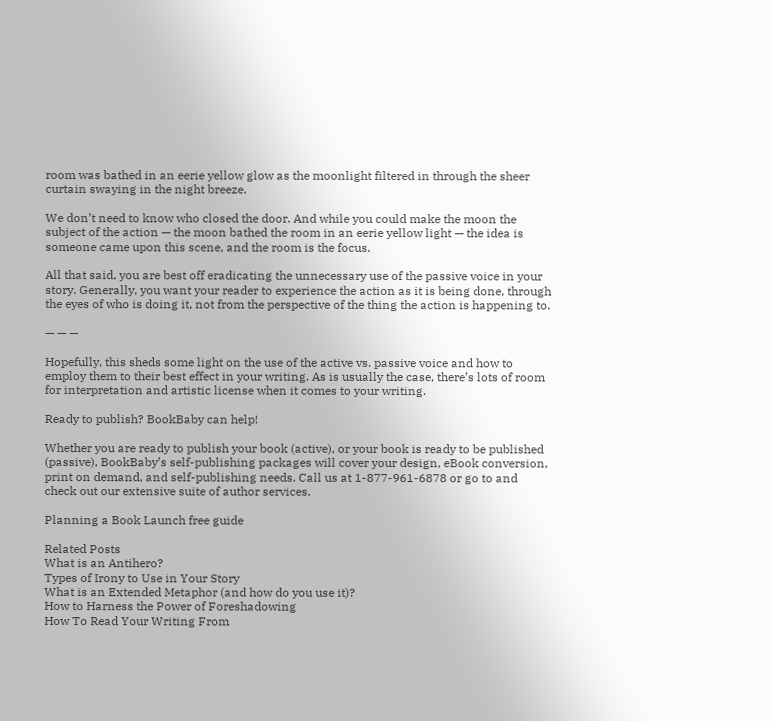room was bathed in an eerie yellow glow as the moonlight filtered in through the sheer curtain swaying in the night breeze.

We don’t need to know who closed the door. And while you could make the moon the subject of the action — the moon bathed the room in an eerie yellow light — the idea is someone came upon this scene, and the room is the focus.

All that said, you are best off eradicating the unnecessary use of the passive voice in your story. Generally, you want your reader to experience the action as it is being done, through the eyes of who is doing it, not from the perspective of the thing the action is happening to.

— — —

Hopefully, this sheds some light on the use of the active vs. passive voice and how to employ them to their best effect in your writing. As is usually the case, there’s lots of room for interpretation and artistic license when it comes to your writing.

Ready to publish? BookBaby can help!

Whether you are ready to publish your book (active), or your book is ready to be published (passive), BookBaby’s self-publishing packages will cover your design, eBook conversion, print on demand, and self-publishing needs. Call us at 1-877-961-6878 or go to and check out our extensive suite of author services.

Planning a Book Launch free guide

Related Posts
What is an Antihero?
Types of Irony to Use in Your Story
What is an Extended Metaphor (and how do you use it)?
How to Harness the Power of Foreshadowing
How To Read Your Writing From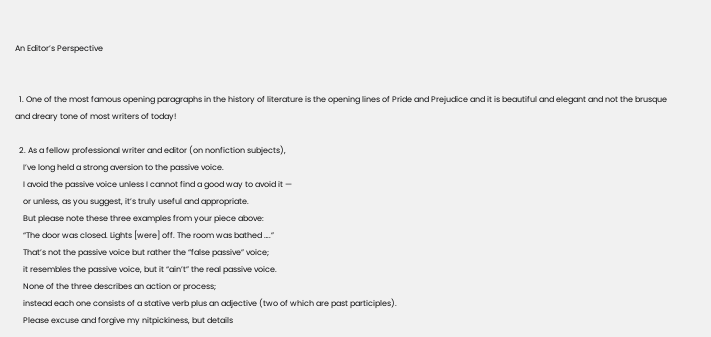An Editor’s Perspective


  1. One of the most famous opening paragraphs in the history of literature is the opening lines of Pride and Prejudice and it is beautiful and elegant and not the brusque and dreary tone of most writers of today!

  2. As a fellow professional writer and editor (on nonfiction subjects),
    I’ve long held a strong aversion to the passive voice.
    I avoid the passive voice unless I cannot find a good way to avoid it —
    or unless, as you suggest, it’s truly useful and appropriate.
    But please note these three examples from your piece above:
    “The door was closed. Lights [were] off. The room was bathed ….”
    That’s not the passive voice but rather the “false passive” voice;
    it resembles the passive voice, but it “ain’t” the real passive voice.
    None of the three describes an action or process;
    instead each one consists of a stative verb plus an adjective (two of which are past participles).
    Please excuse and forgive my nitpickiness, but details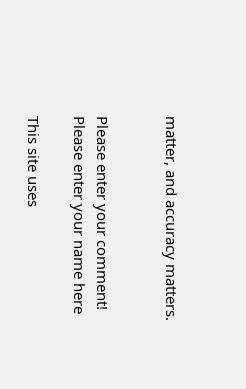matter, and accuracy matters.


Please enter your comment!
Please enter your name here

This site uses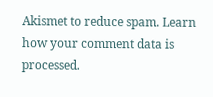Akismet to reduce spam. Learn how your comment data is processed.